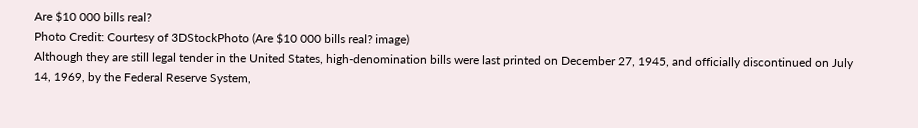Are $10 000 bills real?
Photo Credit: Courtesy of 3DStockPhoto (Are $10 000 bills real? image)
Although they are still legal tender in the United States, high-denomination bills were last printed on December 27, 1945, and officially discontinued on July 14, 1969, by the Federal Reserve System,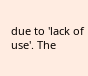due to 'lack of use'. The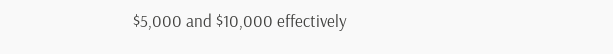$5,000 and $10,000 effectively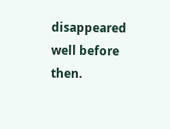disappeared well before then.